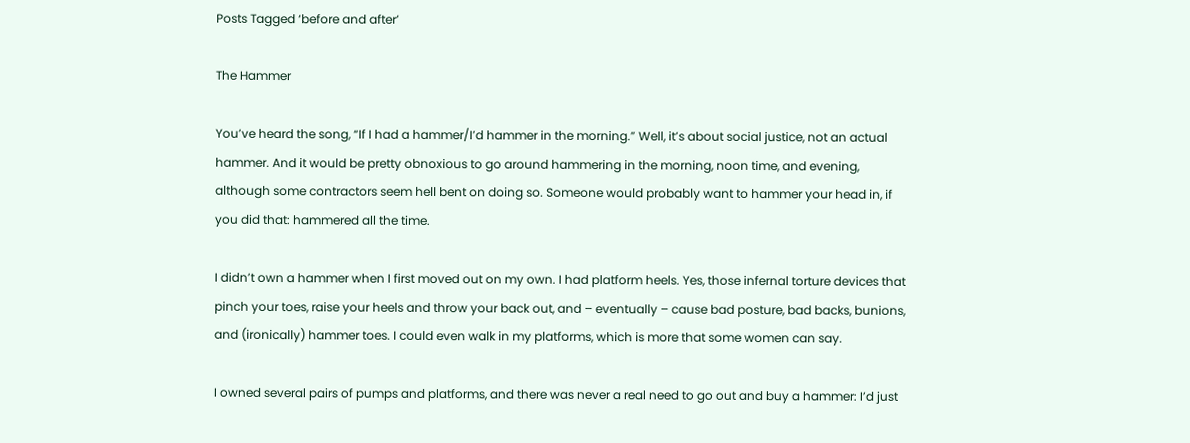Posts Tagged ‘before and after’

The Hammer

You’ve heard the song, “If I had a hammer/I’d hammer in the morning.” Well, it’s about social justice, not an actual hammer. And it would be pretty obnoxious to go around hammering in the morning, noon time, and evening, although some contractors seem hell bent on doing so. Someone would probably want to hammer your head in, if you did that: hammered all the time.

I didn’t own a hammer when I first moved out on my own. I had platform heels. Yes, those infernal torture devices that pinch your toes, raise your heels and throw your back out, and – eventually – cause bad posture, bad backs, bunions, and (ironically) hammer toes. I could even walk in my platforms, which is more that some women can say.

I owned several pairs of pumps and platforms, and there was never a real need to go out and buy a hammer: I’d just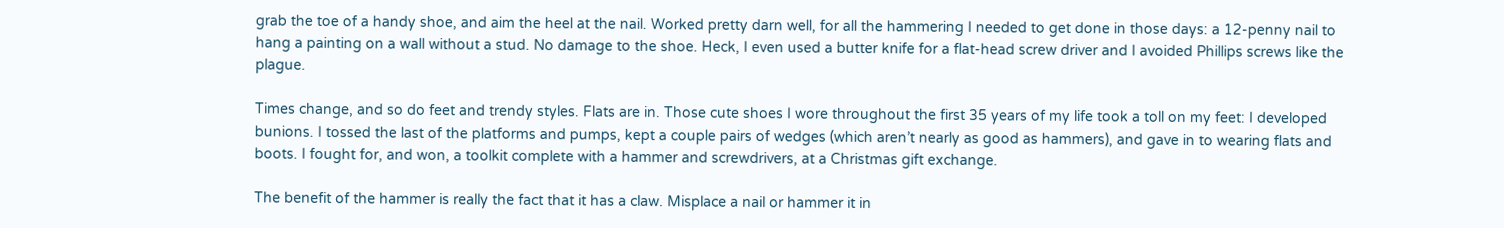grab the toe of a handy shoe, and aim the heel at the nail. Worked pretty darn well, for all the hammering I needed to get done in those days: a 12-penny nail to hang a painting on a wall without a stud. No damage to the shoe. Heck, I even used a butter knife for a flat-head screw driver and I avoided Phillips screws like the plague.

Times change, and so do feet and trendy styles. Flats are in. Those cute shoes I wore throughout the first 35 years of my life took a toll on my feet: I developed bunions. I tossed the last of the platforms and pumps, kept a couple pairs of wedges (which aren’t nearly as good as hammers), and gave in to wearing flats and boots. I fought for, and won, a toolkit complete with a hammer and screwdrivers, at a Christmas gift exchange.

The benefit of the hammer is really the fact that it has a claw. Misplace a nail or hammer it in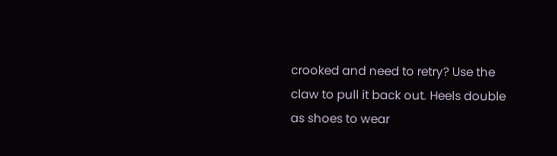crooked and need to retry? Use the claw to pull it back out. Heels double as shoes to wear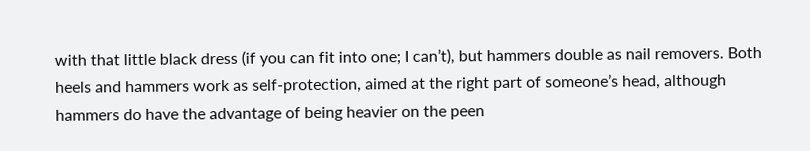with that little black dress (if you can fit into one; I can’t), but hammers double as nail removers. Both heels and hammers work as self-protection, aimed at the right part of someone’s head, although hammers do have the advantage of being heavier on the peen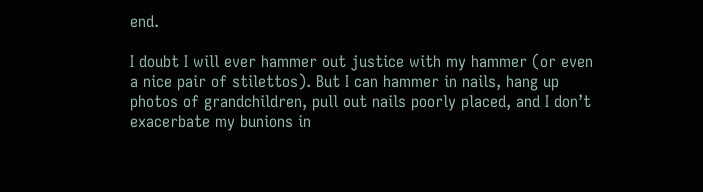end.

I doubt I will ever hammer out justice with my hammer (or even a nice pair of stilettos). But I can hammer in nails, hang up photos of grandchildren, pull out nails poorly placed, and I don’t exacerbate my bunions in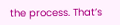the process. That’s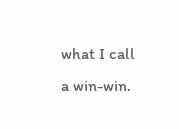what I call a win-win.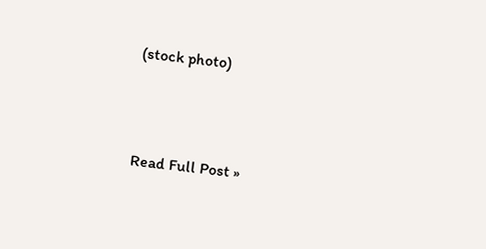(stock photo)



Read Full Post »